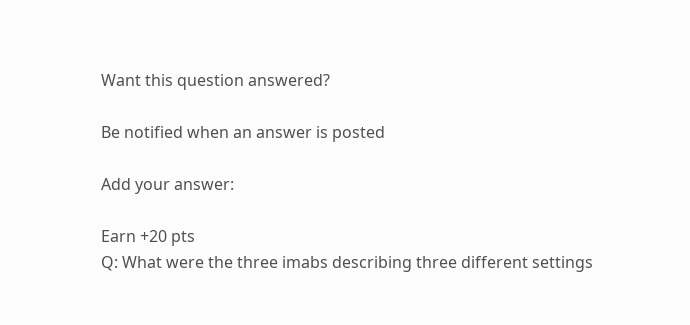Want this question answered?

Be notified when an answer is posted

Add your answer:

Earn +20 pts
Q: What were the three imabs describing three different settings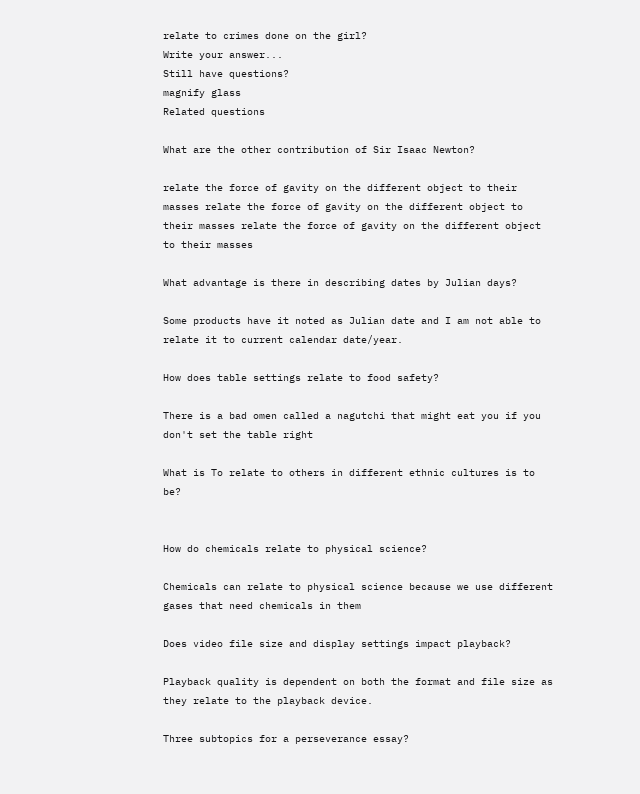relate to crimes done on the girl?
Write your answer...
Still have questions?
magnify glass
Related questions

What are the other contribution of Sir Isaac Newton?

relate the force of gavity on the different object to their masses relate the force of gavity on the different object to their masses relate the force of gavity on the different object to their masses

What advantage is there in describing dates by Julian days?

Some products have it noted as Julian date and I am not able to relate it to current calendar date/year.

How does table settings relate to food safety?

There is a bad omen called a nagutchi that might eat you if you don't set the table right

What is To relate to others in different ethnic cultures is to be?


How do chemicals relate to physical science?

Chemicals can relate to physical science because we use different gases that need chemicals in them

Does video file size and display settings impact playback?

Playback quality is dependent on both the format and file size as they relate to the playback device.

Three subtopics for a perseverance essay?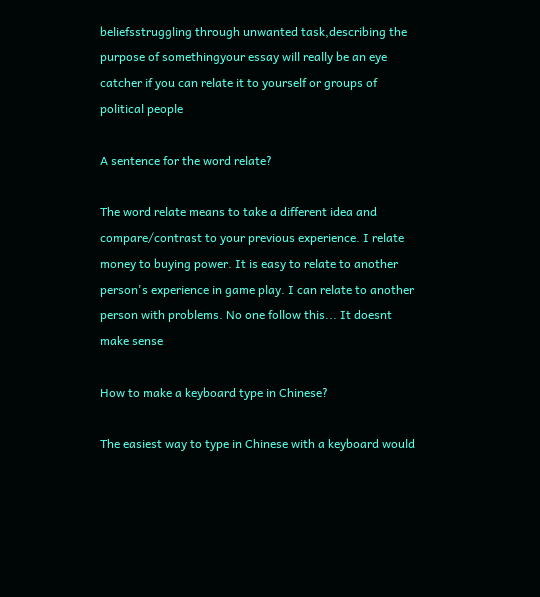beliefsstruggling through unwanted task,describing the purpose of somethingyour essay will really be an eye catcher if you can relate it to yourself or groups of political people

A sentence for the word relate?

The word relate means to take a different idea and compare/contrast to your previous experience. I relate money to buying power. It is easy to relate to another person's experience in game play. I can relate to another person with problems. No one follow this... It doesnt make sense

How to make a keyboard type in Chinese?

The easiest way to type in Chinese with a keyboard would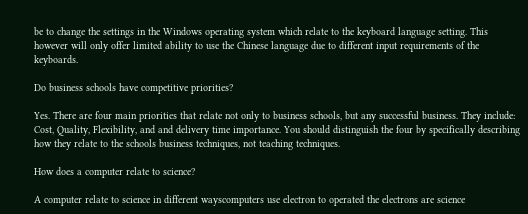be to change the settings in the Windows operating system which relate to the keyboard language setting. This however will only offer limited ability to use the Chinese language due to different input requirements of the keyboards.

Do business schools have competitive priorities?

Yes. There are four main priorities that relate not only to business schools, but any successful business. They include: Cost, Quality, Flexibility, and and delivery time importance. You should distinguish the four by specifically describing how they relate to the schools business techniques, not teaching techniques.

How does a computer relate to science?

A computer relate to science in different wayscomputers use electron to operated the electrons are science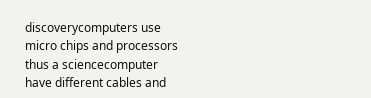discoverycomputers use micro chips and processors thus a sciencecomputer have different cables and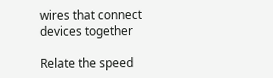wires that connect devices together

Relate the speed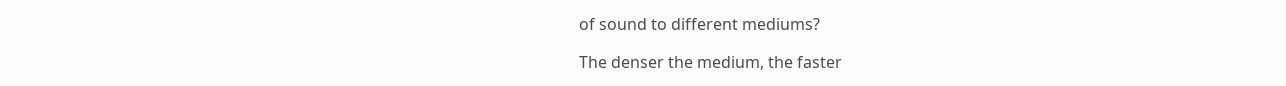of sound to different mediums?

The denser the medium, the faster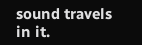sound travels in it.